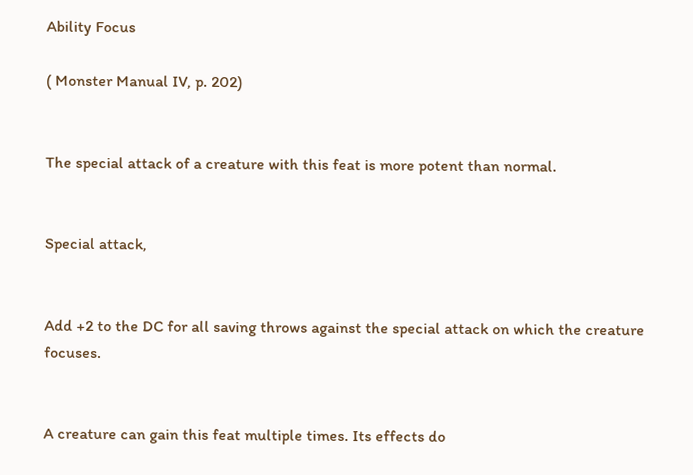Ability Focus

( Monster Manual IV, p. 202)


The special attack of a creature with this feat is more potent than normal.


Special attack,


Add +2 to the DC for all saving throws against the special attack on which the creature focuses.


A creature can gain this feat multiple times. Its effects do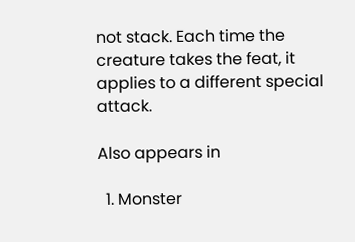not stack. Each time the creature takes the feat, it applies to a different special attack.

Also appears in

  1. Monster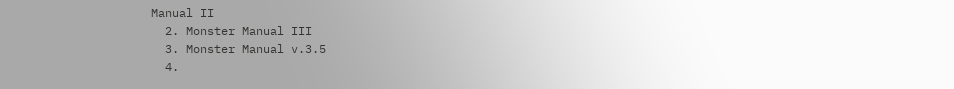Manual II
  2. Monster Manual III
  3. Monster Manual v.3.5
  4.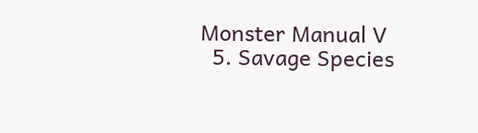Monster Manual V
  5. Savage Species